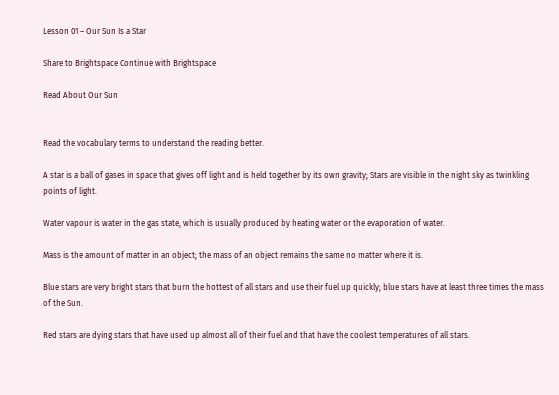Lesson 01 – Our Sun Is a Star

Share to Brightspace Continue with Brightspace

Read About Our Sun


Read the vocabulary terms to understand the reading better.

A star is a ball of gases in space that gives off light and is held together by its own gravity; Stars are visible in the night sky as twinkling points of light.

Water vapour is water in the gas state, which is usually produced by heating water or the evaporation of water.

Mass is the amount of matter in an object; the mass of an object remains the same no matter where it is.

Blue stars are very bright stars that burn the hottest of all stars and use their fuel up quickly; blue stars have at least three times the mass of the Sun.

Red stars are dying stars that have used up almost all of their fuel and that have the coolest temperatures of all stars.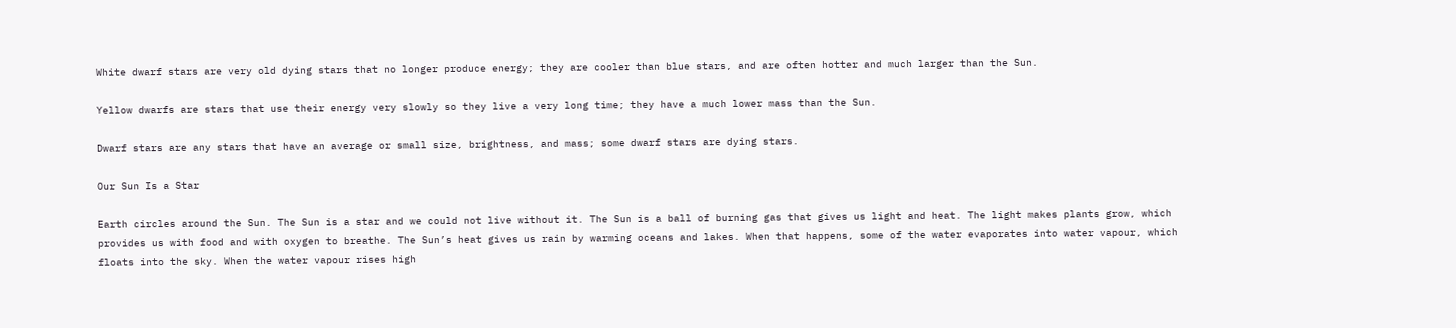White dwarf stars are very old dying stars that no longer produce energy; they are cooler than blue stars, and are often hotter and much larger than the Sun.

Yellow dwarfs are stars that use their energy very slowly so they live a very long time; they have a much lower mass than the Sun.

Dwarf stars are any stars that have an average or small size, brightness, and mass; some dwarf stars are dying stars.

Our Sun Is a Star

Earth circles around the Sun. The Sun is a star and we could not live without it. The Sun is a ball of burning gas that gives us light and heat. The light makes plants grow, which provides us with food and with oxygen to breathe. The Sun’s heat gives us rain by warming oceans and lakes. When that happens, some of the water evaporates into water vapour, which floats into the sky. When the water vapour rises high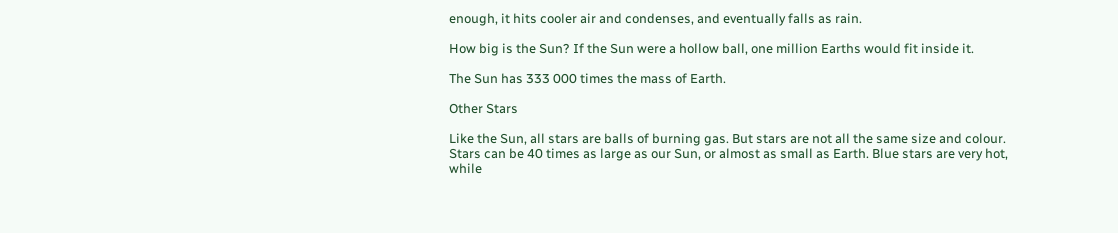enough, it hits cooler air and condenses, and eventually falls as rain.

How big is the Sun? If the Sun were a hollow ball, one million Earths would fit inside it.

The Sun has 333 000 times the mass of Earth.

Other Stars

Like the Sun, all stars are balls of burning gas. But stars are not all the same size and colour. Stars can be 40 times as large as our Sun, or almost as small as Earth. Blue stars are very hot, while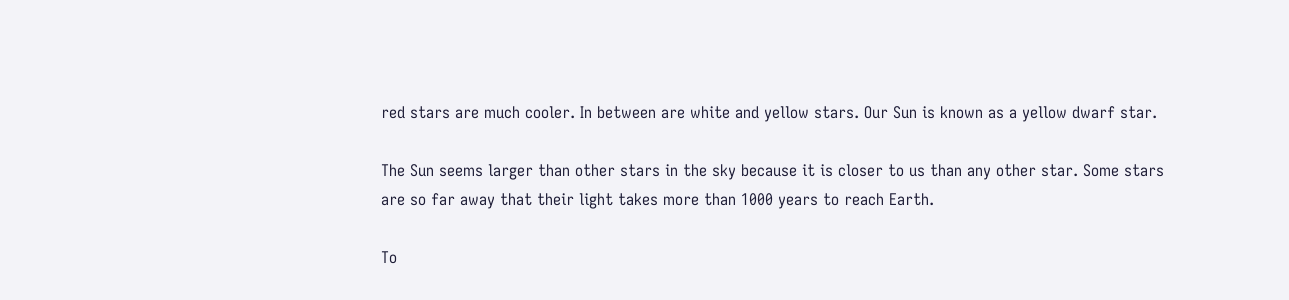red stars are much cooler. In between are white and yellow stars. Our Sun is known as a yellow dwarf star.

The Sun seems larger than other stars in the sky because it is closer to us than any other star. Some stars are so far away that their light takes more than 1000 years to reach Earth.

To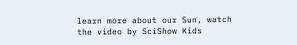learn more about our Sun, watch the video by SciShow Kids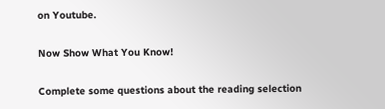on Youtube.

Now Show What You Know!

Complete some questions about the reading selection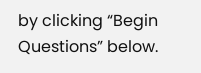by clicking “Begin Questions” below.